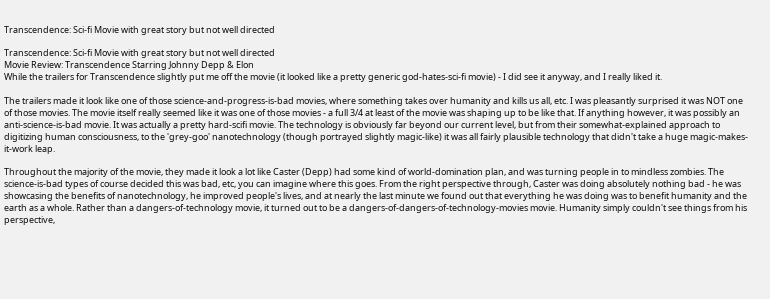Transcendence: Sci-fi Movie with great story but not well directed

Transcendence: Sci-fi Movie with great story but not well directed
Movie Review: Transcendence Starring Johnny Depp & Elon
While the trailers for Transcendence slightly put me off the movie (it looked like a pretty generic god-hates-sci-fi movie) - I did see it anyway, and I really liked it.

The trailers made it look like one of those science-and-progress-is-bad movies, where something takes over humanity and kills us all, etc. I was pleasantly surprised it was NOT one of those movies. The movie itself really seemed like it was one of those movies - a full 3/4 at least of the movie was shaping up to be like that. If anything however, it was possibly an anti-science-is-bad movie. It was actually a pretty hard-scifi movie. The technology is obviously far beyond our current level, but from their somewhat-explained approach to digitizing human consciousness, to the 'grey-goo' nanotechnology (though portrayed slightly magic-like) it was all fairly plausible technology that didn't take a huge magic-makes-it-work leap.

Throughout the majority of the movie, they made it look a lot like Caster (Depp) had some kind of world-domination plan, and was turning people in to mindless zombies. The science-is-bad types of course decided this was bad, etc, you can imagine where this goes. From the right perspective through, Caster was doing absolutely nothing bad - he was showcasing the benefits of nanotechnology, he improved people's lives, and at nearly the last minute we found out that everything he was doing was to benefit humanity and the earth as a whole. Rather than a dangers-of-technology movie, it turned out to be a dangers-of-dangers-of-technology-movies movie. Humanity simply couldn't see things from his perspective,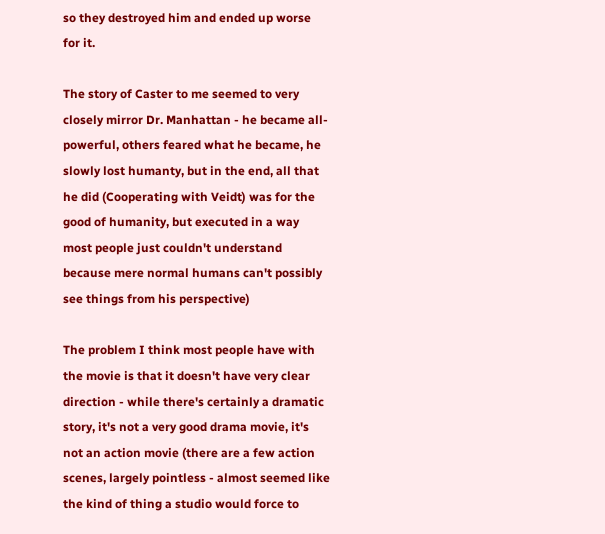so they destroyed him and ended up worse for it.

The story of Caster to me seemed to very closely mirror Dr. Manhattan - he became all-powerful, others feared what he became, he slowly lost humanty, but in the end, all that he did (Cooperating with Veidt) was for the good of humanity, but executed in a way most people just couldn't understand because mere normal humans can't possibly see things from his perspective)

The problem I think most people have with the movie is that it doesn't have very clear direction - while there's certainly a dramatic story, it's not a very good drama movie, it's not an action movie (there are a few action scenes, largely pointless - almost seemed like the kind of thing a studio would force to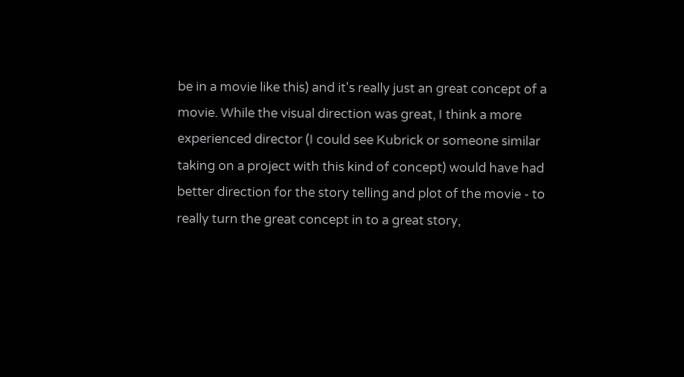be in a movie like this) and it's really just an great concept of a movie. While the visual direction was great, I think a more experienced director (I could see Kubrick or someone similar taking on a project with this kind of concept) would have had better direction for the story telling and plot of the movie - to really turn the great concept in to a great story,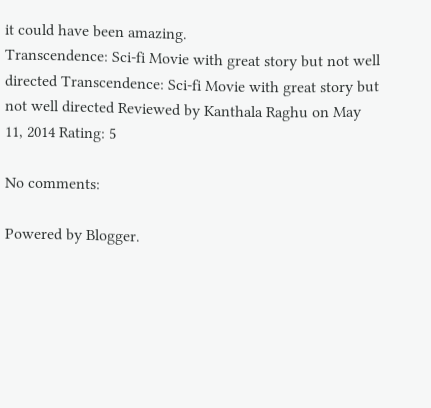it could have been amazing.
Transcendence: Sci-fi Movie with great story but not well directed Transcendence: Sci-fi Movie with great story but not well directed Reviewed by Kanthala Raghu on May 11, 2014 Rating: 5

No comments:

Powered by Blogger.